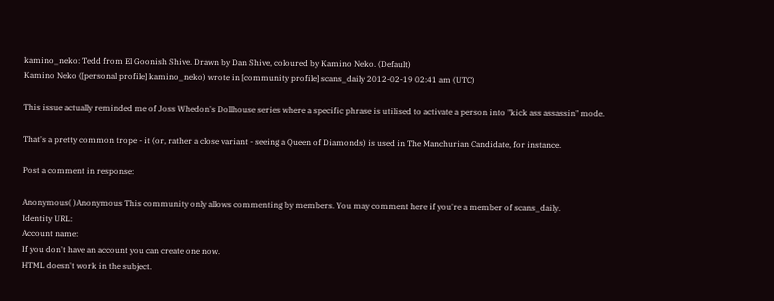kamino_neko: Tedd from El Goonish Shive. Drawn by Dan Shive, coloured by Kamino Neko. (Default)
Kamino Neko ([personal profile] kamino_neko) wrote in [community profile] scans_daily 2012-02-19 02:41 am (UTC)

This issue actually reminded me of Joss Whedon's Dollhouse series where a specific phrase is utilised to activate a person into "kick ass assassin" mode.

That's a pretty common trope - it (or, rather a close variant - seeing a Queen of Diamonds) is used in The Manchurian Candidate, for instance.

Post a comment in response:

Anonymous( )Anonymous This community only allows commenting by members. You may comment here if you're a member of scans_daily.
Identity URL:
Account name:
If you don't have an account you can create one now.
HTML doesn't work in the subject.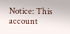Notice: This account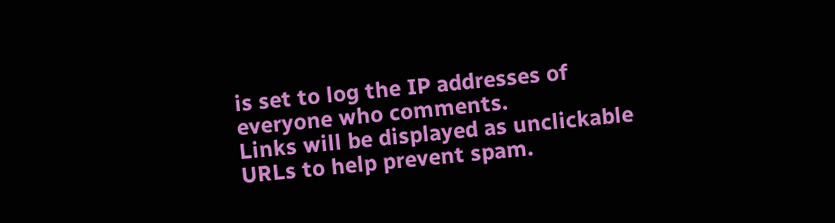is set to log the IP addresses of everyone who comments.
Links will be displayed as unclickable URLs to help prevent spam.